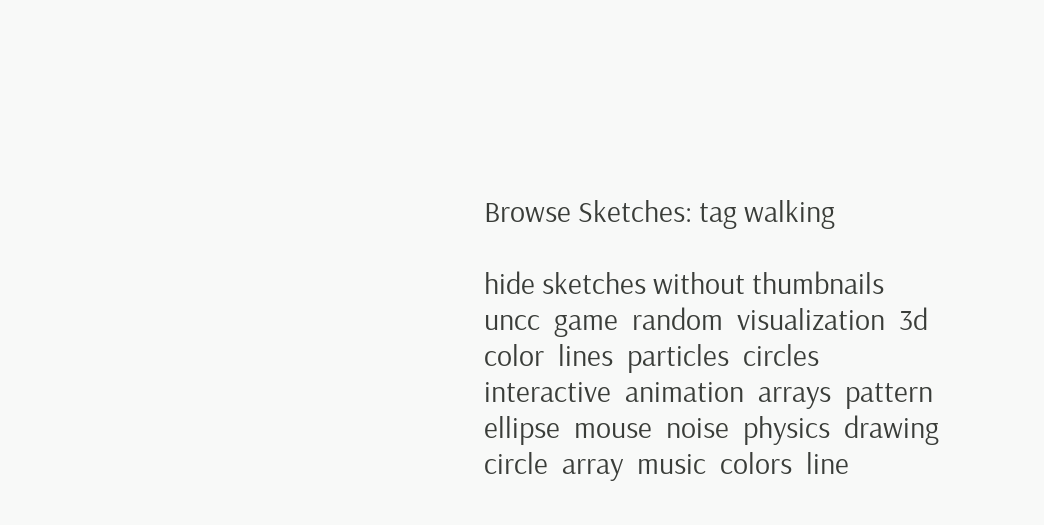Browse Sketches: tag walking

hide sketches without thumbnails
uncc  game  random  visualization  3d  color  lines  particles  circles  interactive  animation  arrays  pattern  ellipse  mouse  noise  physics  drawing  circle  array  music  colors  line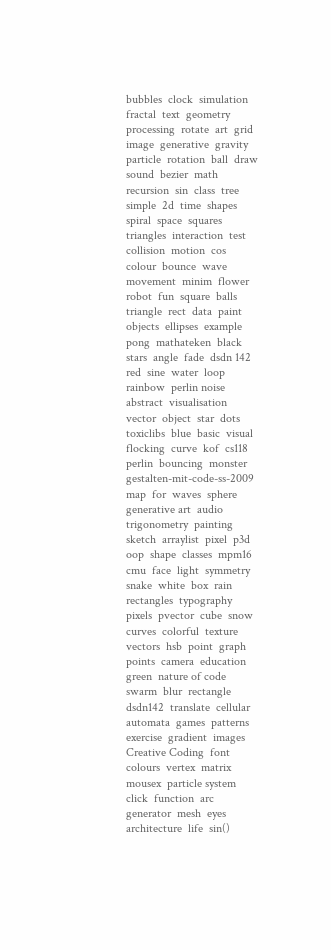bubbles  clock  simulation  fractal  text  geometry  processing  rotate  art  grid  image  generative  gravity  particle  rotation  ball  draw  sound  bezier  math  recursion  sin  class  tree  simple  2d  time  shapes  spiral  space  squares  triangles  interaction  test  collision  motion  cos  colour  bounce  wave  movement  minim  flower  robot  fun  square  balls  triangle  rect  data  paint  objects  ellipses  example  pong  mathateken  black  stars  angle  fade  dsdn 142  red  sine  water  loop  rainbow  perlin noise  abstract  visualisation  vector  object  star  dots  toxiclibs  blue  basic  visual  flocking  curve  kof  cs118  perlin  bouncing  monster  gestalten-mit-code-ss-2009  map  for  waves  sphere  generative art  audio  trigonometry  painting  sketch  arraylist  pixel  p3d  oop  shape  classes  mpm16  cmu  face  light  symmetry  snake  white  box  rain  rectangles  typography  pixels  pvector  cube  snow  curves  colorful  texture  vectors  hsb  point  graph  points  camera  education  green  nature of code  swarm  blur  rectangle  dsdn142  translate  cellular automata  games  patterns  exercise  gradient  images  Creative Coding  font  colours  vertex  matrix  mousex  particle system  click  function  arc  generator  mesh  eyes  architecture  life  sin()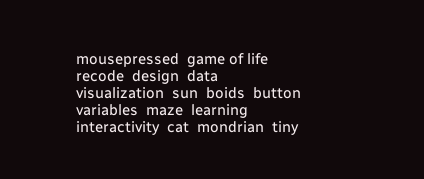mousepressed  game of life  recode  design  data visualization  sun  boids  button  variables  maze  learning  interactivity  cat  mondrian  tiny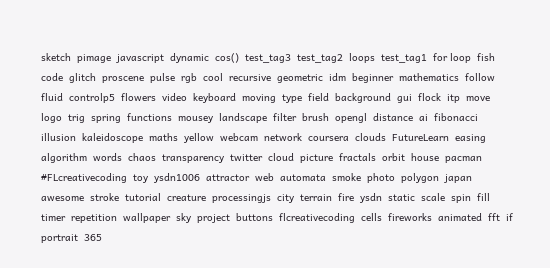sketch  pimage  javascript  dynamic  cos()  test_tag3  test_tag2  loops  test_tag1  for loop  fish  code  glitch  proscene  pulse  rgb  cool  recursive  geometric  idm  beginner  mathematics  follow  fluid  controlp5  flowers  video  keyboard  moving  type  field  background  gui  flock  itp  move  logo  trig  spring  functions  mousey  landscape  filter  brush  opengl  distance  ai  fibonacci  illusion  kaleidoscope  maths  yellow  webcam  network  coursera  clouds  FutureLearn  easing  algorithm  words  chaos  transparency  twitter  cloud  picture  fractals  orbit  house  pacman  #FLcreativecoding  toy  ysdn1006  attractor  web  automata  smoke  photo  polygon  japan  awesome  stroke  tutorial  creature  processingjs  city  terrain  fire  ysdn  static  scale  spin  fill  timer  repetition  wallpaper  sky  project  buttons  flcreativecoding  cells  fireworks  animated  fft  if  portrait  365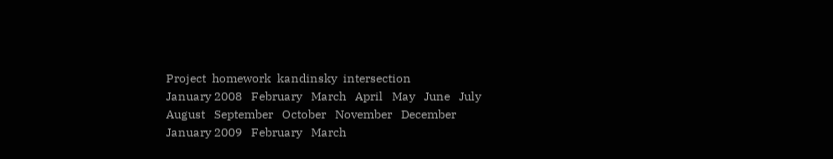Project  homework  kandinsky  intersection
January 2008   February   March   April   May   June   July   August   September   October   November   December   January 2009   February   March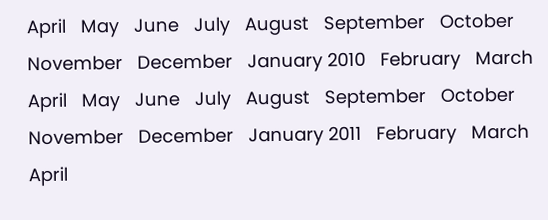April   May   June   July   August   September   October   November   December   January 2010   February   March   April   May   June   July   August   September   October   November   December   January 2011   February   March   April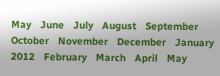May   June   July   August   September   October   November   December   January 2012   February   March   April   May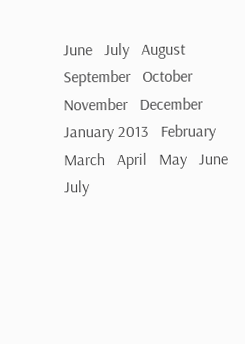June   July   August   September   October   November   December   January 2013   February   March   April   May   June   July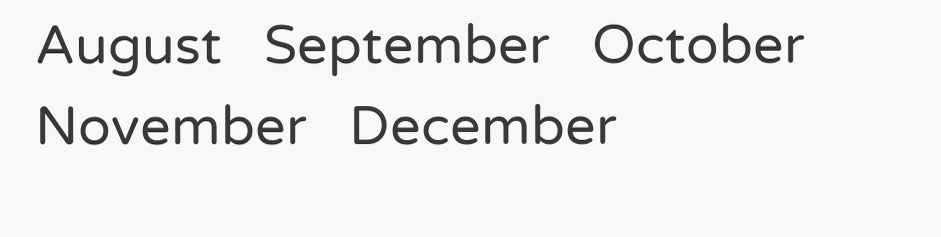August   September   October   November   December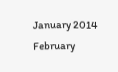January 2014   February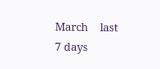March    last 7 days